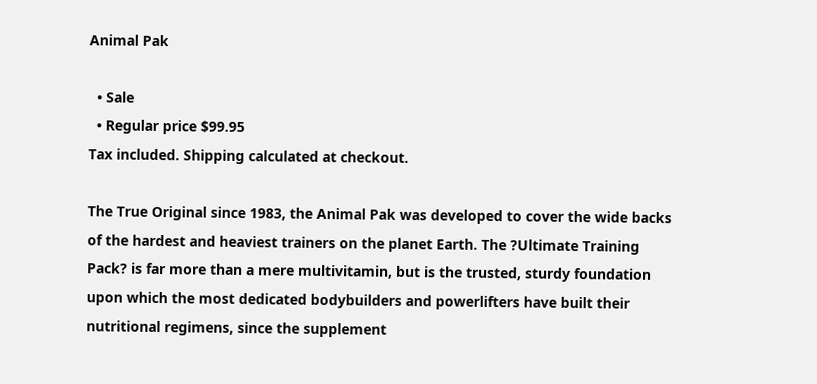Animal Pak

  • Sale
  • Regular price $99.95
Tax included. Shipping calculated at checkout.

The True Original since 1983, the Animal Pak was developed to cover the wide backs of the hardest and heaviest trainers on the planet Earth. The ?Ultimate Training Pack? is far more than a mere multivitamin, but is the trusted, sturdy foundation upon which the most dedicated bodybuilders and powerlifters have built their nutritional regimens, since the supplement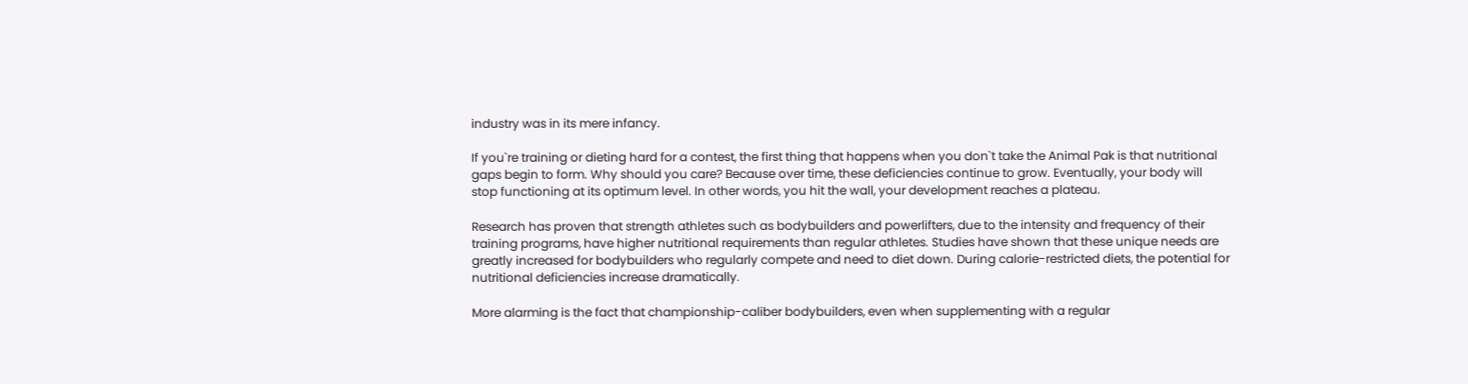industry was in its mere infancy.

If you`re training or dieting hard for a contest, the first thing that happens when you don`t take the Animal Pak is that nutritional gaps begin to form. Why should you care? Because over time, these deficiencies continue to grow. Eventually, your body will stop functioning at its optimum level. In other words, you hit the wall, your development reaches a plateau.

Research has proven that strength athletes such as bodybuilders and powerlifters, due to the intensity and frequency of their training programs, have higher nutritional requirements than regular athletes. Studies have shown that these unique needs are greatly increased for bodybuilders who regularly compete and need to diet down. During calorie-restricted diets, the potential for nutritional deficiencies increase dramatically.

More alarming is the fact that championship-caliber bodybuilders, even when supplementing with a regular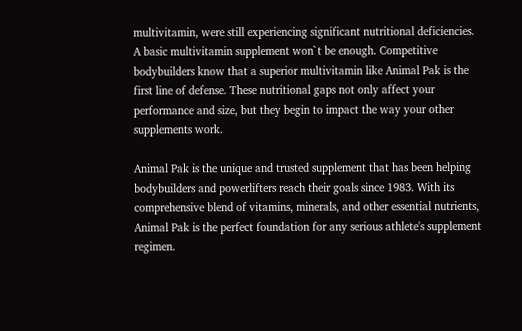multivitamin, were still experiencing significant nutritional deficiencies. A basic multivitamin supplement won`t be enough. Competitive bodybuilders know that a superior multivitamin like Animal Pak is the first line of defense. These nutritional gaps not only affect your performance and size, but they begin to impact the way your other supplements work.

Animal Pak is the unique and trusted supplement that has been helping bodybuilders and powerlifters reach their goals since 1983. With its comprehensive blend of vitamins, minerals, and other essential nutrients, Animal Pak is the perfect foundation for any serious athlete's supplement regimen.